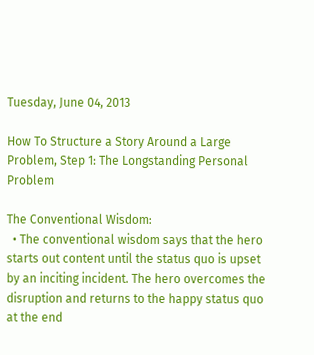Tuesday, June 04, 2013

How To Structure a Story Around a Large Problem, Step 1: The Longstanding Personal Problem

The Conventional Wisdom:
  • The conventional wisdom says that the hero starts out content until the status quo is upset by an inciting incident. The hero overcomes the disruption and returns to the happy status quo at the end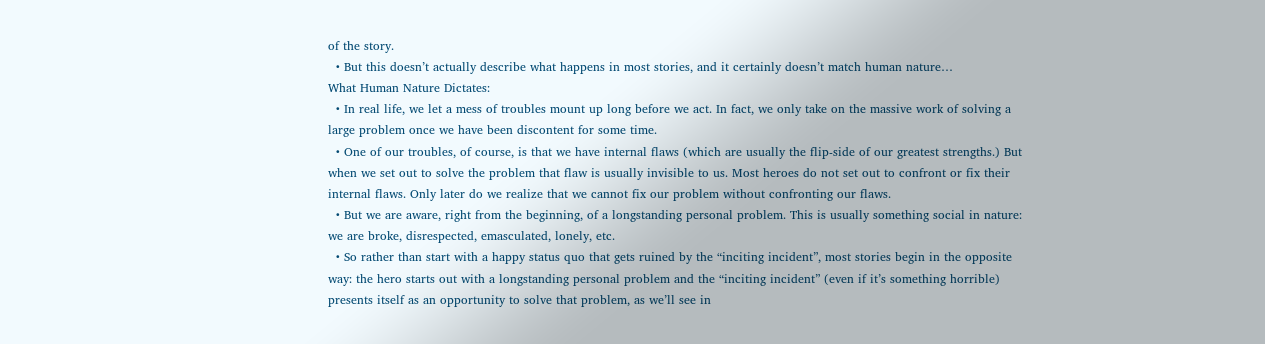of the story.
  • But this doesn’t actually describe what happens in most stories, and it certainly doesn’t match human nature…
What Human Nature Dictates:
  • In real life, we let a mess of troubles mount up long before we act. In fact, we only take on the massive work of solving a large problem once we have been discontent for some time.
  • One of our troubles, of course, is that we have internal flaws (which are usually the flip-side of our greatest strengths.) But when we set out to solve the problem that flaw is usually invisible to us. Most heroes do not set out to confront or fix their internal flaws. Only later do we realize that we cannot fix our problem without confronting our flaws.
  • But we are aware, right from the beginning, of a longstanding personal problem. This is usually something social in nature: we are broke, disrespected, emasculated, lonely, etc.
  • So rather than start with a happy status quo that gets ruined by the “inciting incident”, most stories begin in the opposite way: the hero starts out with a longstanding personal problem and the “inciting incident” (even if it’s something horrible) presents itself as an opportunity to solve that problem, as we’ll see in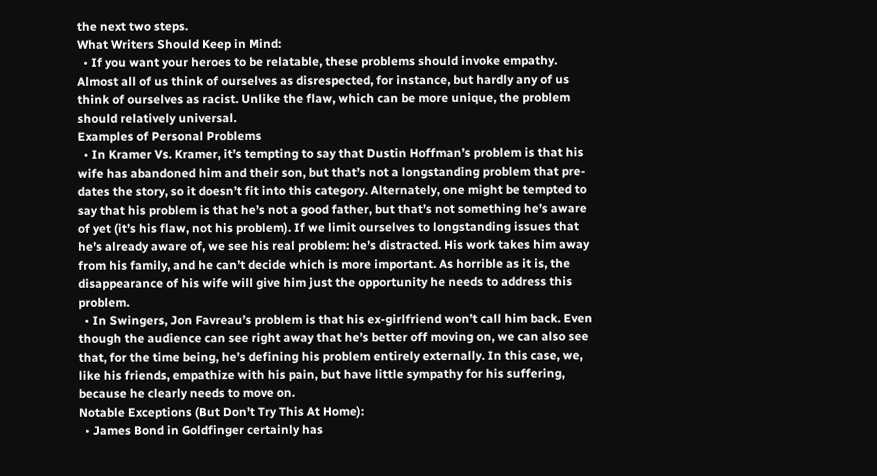the next two steps.
What Writers Should Keep in Mind:
  • If you want your heroes to be relatable, these problems should invoke empathy. Almost all of us think of ourselves as disrespected, for instance, but hardly any of us think of ourselves as racist. Unlike the flaw, which can be more unique, the problem should relatively universal.
Examples of Personal Problems
  • In Kramer Vs. Kramer, it’s tempting to say that Dustin Hoffman’s problem is that his wife has abandoned him and their son, but that’s not a longstanding problem that pre-dates the story, so it doesn’t fit into this category. Alternately, one might be tempted to say that his problem is that he’s not a good father, but that’s not something he’s aware of yet (it’s his flaw, not his problem). If we limit ourselves to longstanding issues that he’s already aware of, we see his real problem: he’s distracted. His work takes him away from his family, and he can’t decide which is more important. As horrible as it is, the disappearance of his wife will give him just the opportunity he needs to address this problem.
  • In Swingers, Jon Favreau’s problem is that his ex-girlfriend won’t call him back. Even though the audience can see right away that he’s better off moving on, we can also see that, for the time being, he’s defining his problem entirely externally. In this case, we, like his friends, empathize with his pain, but have little sympathy for his suffering, because he clearly needs to move on.
Notable Exceptions (But Don’t Try This At Home):
  • James Bond in Goldfinger certainly has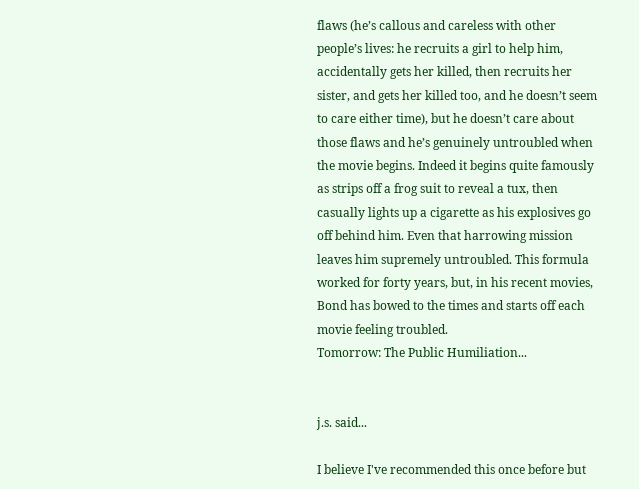flaws (he’s callous and careless with other people’s lives: he recruits a girl to help him, accidentally gets her killed, then recruits her sister, and gets her killed too, and he doesn’t seem to care either time), but he doesn’t care about those flaws and he’s genuinely untroubled when the movie begins. Indeed it begins quite famously as strips off a frog suit to reveal a tux, then casually lights up a cigarette as his explosives go off behind him. Even that harrowing mission leaves him supremely untroubled. This formula worked for forty years, but, in his recent movies, Bond has bowed to the times and starts off each movie feeling troubled.
Tomorrow: The Public Humiliation...


j.s. said...

I believe I've recommended this once before but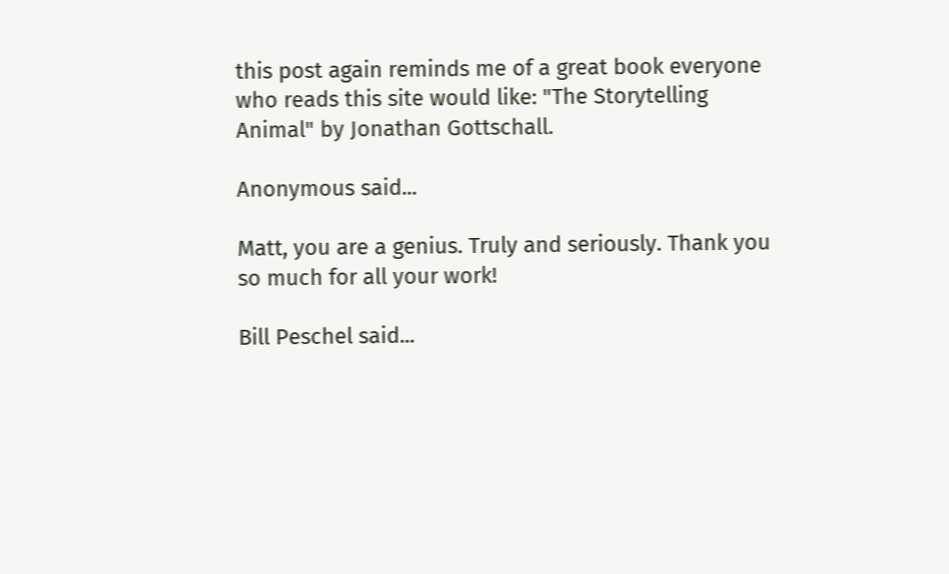this post again reminds me of a great book everyone who reads this site would like: "The Storytelling Animal" by Jonathan Gottschall.

Anonymous said...

Matt, you are a genius. Truly and seriously. Thank you so much for all your work!

Bill Peschel said...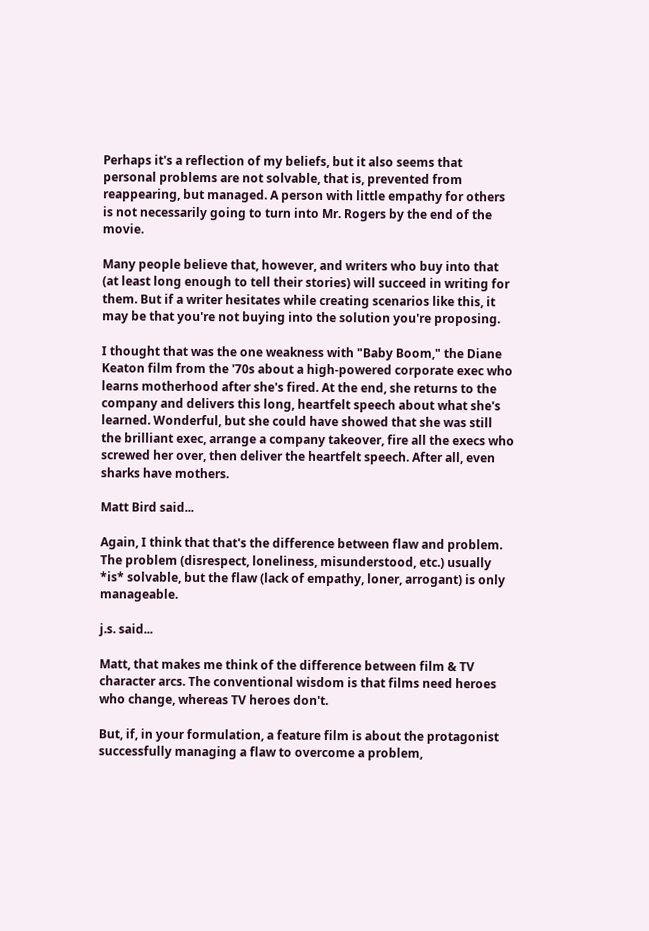Perhaps it's a reflection of my beliefs, but it also seems that personal problems are not solvable, that is, prevented from reappearing, but managed. A person with little empathy for others is not necessarily going to turn into Mr. Rogers by the end of the movie.

Many people believe that, however, and writers who buy into that (at least long enough to tell their stories) will succeed in writing for them. But if a writer hesitates while creating scenarios like this, it may be that you're not buying into the solution you're proposing.

I thought that was the one weakness with "Baby Boom," the Diane Keaton film from the '70s about a high-powered corporate exec who learns motherhood after she's fired. At the end, she returns to the company and delivers this long, heartfelt speech about what she's learned. Wonderful, but she could have showed that she was still the brilliant exec, arrange a company takeover, fire all the execs who screwed her over, then deliver the heartfelt speech. After all, even sharks have mothers.

Matt Bird said...

Again, I think that that's the difference between flaw and problem. The problem (disrespect, loneliness, misunderstood, etc.) usually *is* solvable, but the flaw (lack of empathy, loner, arrogant) is only manageable.

j.s. said...

Matt, that makes me think of the difference between film & TV character arcs. The conventional wisdom is that films need heroes who change, whereas TV heroes don't.

But, if, in your formulation, a feature film is about the protagonist successfully managing a flaw to overcome a problem,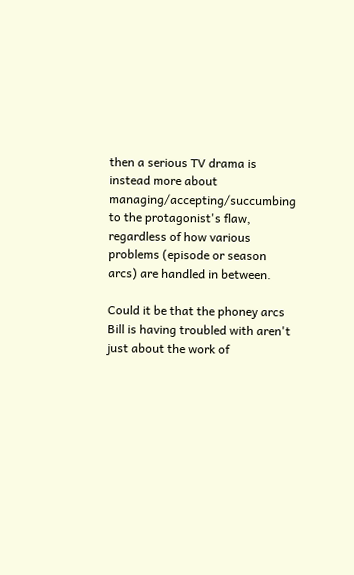then a serious TV drama is instead more about managing/accepting/succumbing to the protagonist's flaw, regardless of how various problems (episode or season arcs) are handled in between.

Could it be that the phoney arcs Bill is having troubled with aren't just about the work of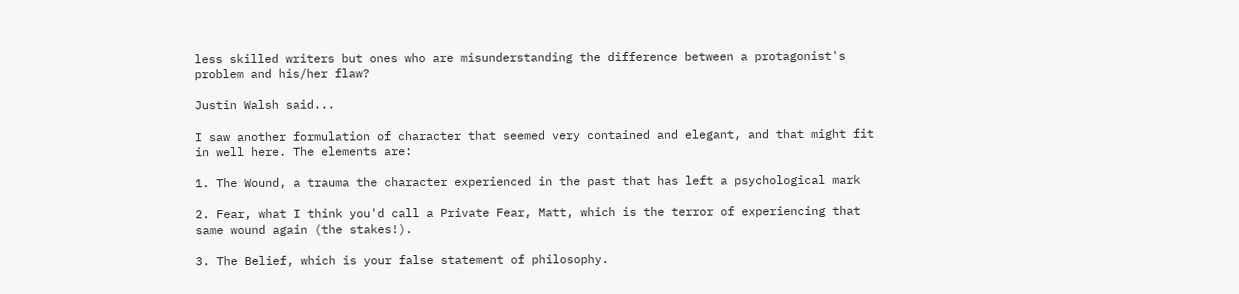less skilled writers but ones who are misunderstanding the difference between a protagonist's problem and his/her flaw?

Justin Walsh said...

I saw another formulation of character that seemed very contained and elegant, and that might fit in well here. The elements are:

1. The Wound, a trauma the character experienced in the past that has left a psychological mark

2. Fear, what I think you'd call a Private Fear, Matt, which is the terror of experiencing that same wound again (the stakes!).

3. The Belief, which is your false statement of philosophy.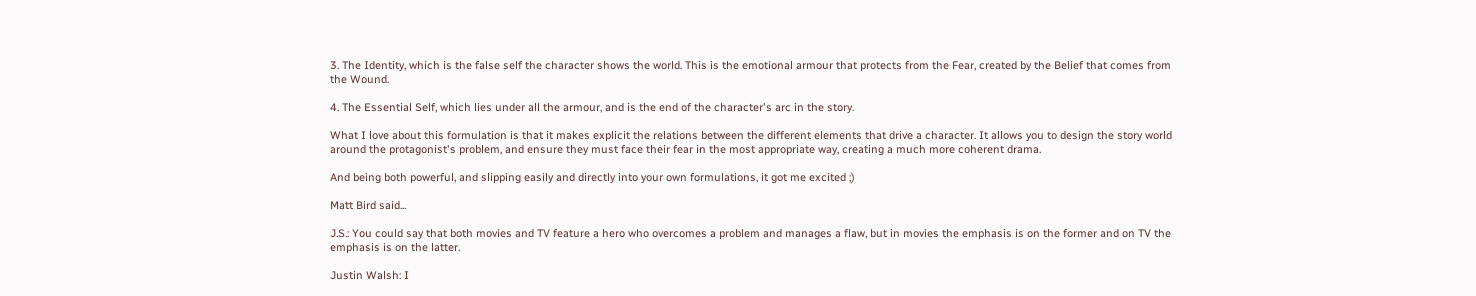3. The Identity, which is the false self the character shows the world. This is the emotional armour that protects from the Fear, created by the Belief that comes from the Wound.

4. The Essential Self, which lies under all the armour, and is the end of the character's arc in the story.

What I love about this formulation is that it makes explicit the relations between the different elements that drive a character. It allows you to design the story world around the protagonist's problem, and ensure they must face their fear in the most appropriate way, creating a much more coherent drama.

And being both powerful, and slipping easily and directly into your own formulations, it got me excited ;)

Matt Bird said...

J.S.: You could say that both movies and TV feature a hero who overcomes a problem and manages a flaw, but in movies the emphasis is on the former and on TV the emphasis is on the latter.

Justin Walsh: I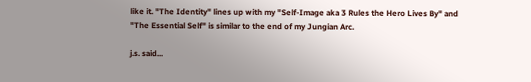like it. "The Identity" lines up with my "Self-Image aka 3 Rules the Hero Lives By" and "The Essential Self" is similar to the end of my Jungian Arc.

j.s. said...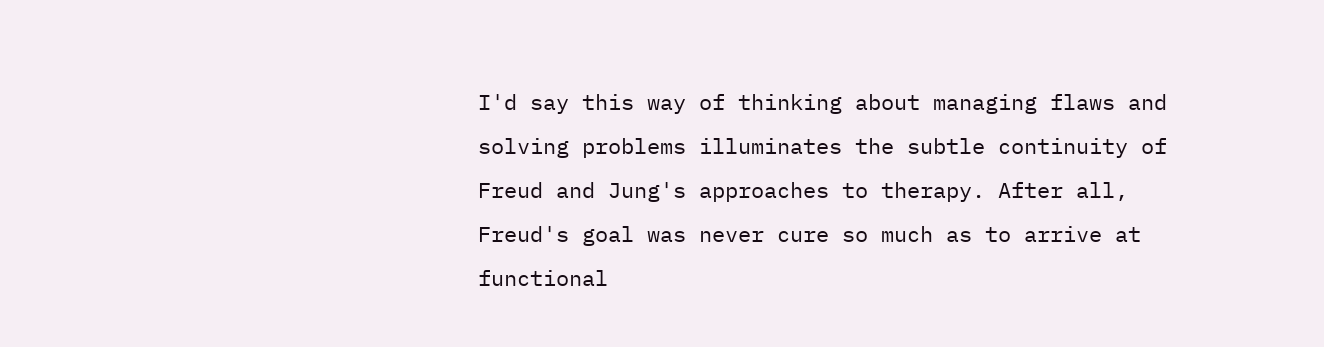I'd say this way of thinking about managing flaws and solving problems illuminates the subtle continuity of Freud and Jung's approaches to therapy. After all, Freud's goal was never cure so much as to arrive at functional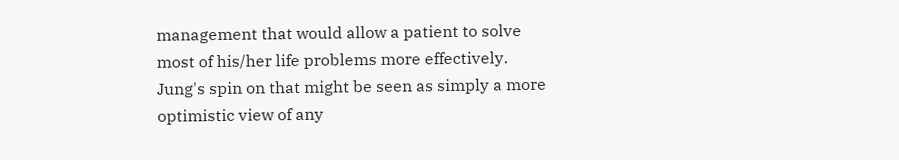management that would allow a patient to solve most of his/her life problems more effectively. Jung's spin on that might be seen as simply a more optimistic view of any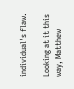individual's flaw.

Looking at it this way, Matthew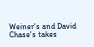Weiner's and David Chase's takes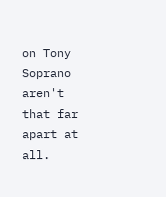on Tony Soprano aren't that far apart at all.